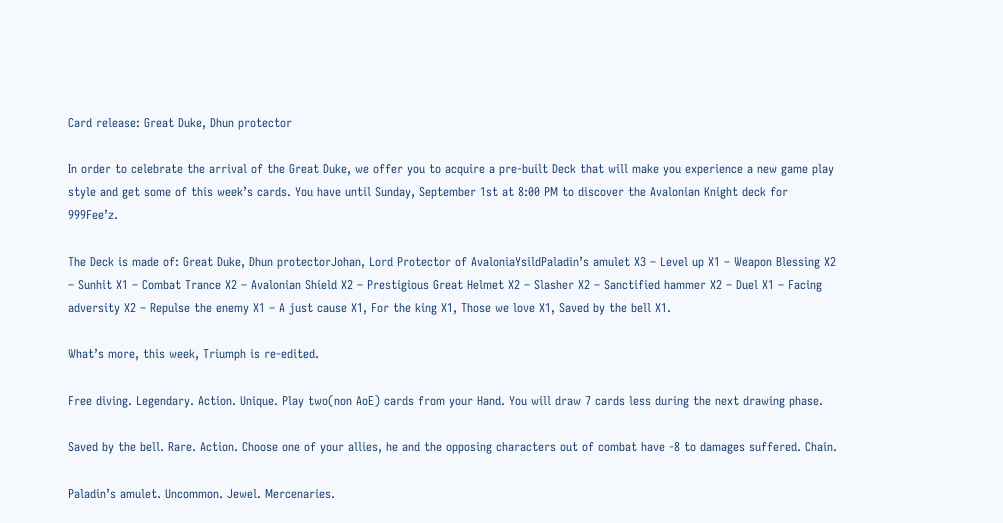Card release: Great Duke, Dhun protector

In order to celebrate the arrival of the Great Duke, we offer you to acquire a pre-built Deck that will make you experience a new game play style and get some of this week’s cards. You have until Sunday, September 1st at 8:00 PM to discover the Avalonian Knight deck for 999Fee’z.

The Deck is made of: Great Duke, Dhun protectorJohan, Lord Protector of AvaloniaYsildPaladin’s amulet X3 – Level up X1 – Weapon Blessing X2 – Sunhit X1 – Combat Trance X2 – Avalonian Shield X2 – Prestigious Great Helmet X2 – Slasher X2 – Sanctified hammer X2 – Duel X1 – Facing adversity X2 – Repulse the enemy X1 – A just cause X1, For the king X1, Those we love X1, Saved by the bell X1.

What’s more, this week, Triumph is re-edited.

Free diving. Legendary. Action. Unique. Play two(non AoE) cards from your Hand. You will draw 7 cards less during the next drawing phase.

Saved by the bell. Rare. Action. Choose one of your allies, he and the opposing characters out of combat have -8 to damages suffered. Chain.

Paladin’s amulet. Uncommon. Jewel. Mercenaries.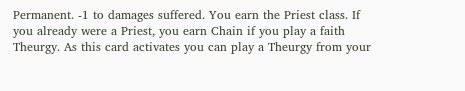Permanent. -1 to damages suffered. You earn the Priest class. If you already were a Priest, you earn Chain if you play a faith Theurgy. As this card activates you can play a Theurgy from your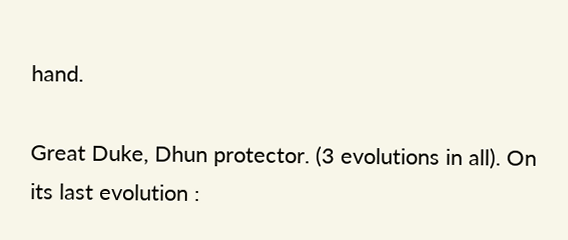hand.

Great Duke, Dhun protector. (3 evolutions in all). On its last evolution :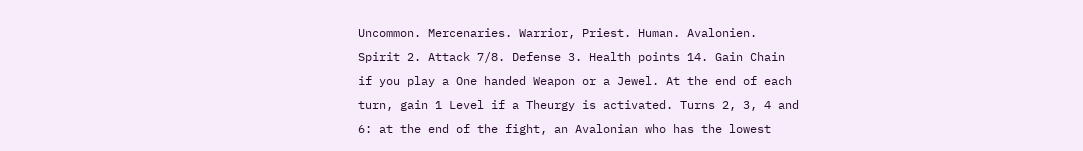Uncommon. Mercenaries. Warrior, Priest. Human. Avalonien. Spirit 2. Attack 7/8. Defense 3. Health points 14. Gain Chain if you play a One handed Weapon or a Jewel. At the end of each turn, gain 1 Level if a Theurgy is activated. Turns 2, 3, 4 and 6: at the end of the fight, an Avalonian who has the lowest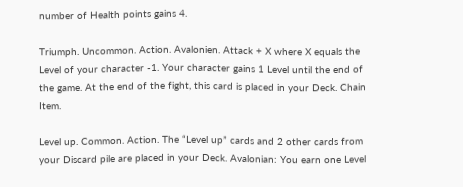number of Health points gains 4.

Triumph. Uncommon. Action. Avalonien. Attack + X where X equals the Level of your character -1. Your character gains 1 Level until the end of the game. At the end of the fight, this card is placed in your Deck. Chain Item.

Level up. Common. Action. The “Level up” cards and 2 other cards from your Discard pile are placed in your Deck. Avalonian: You earn one Level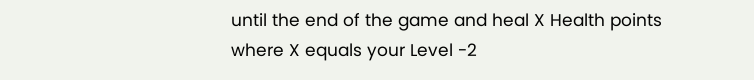until the end of the game and heal X Health points where X equals your Level -2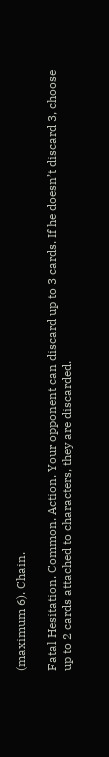(maximum 6). Chain.

Fatal Hesitation. Common. Action. Your opponent can discard up to 3 cards. If he doesn’t discard 3, choose up to 2 cards attached to characters, they are discarded.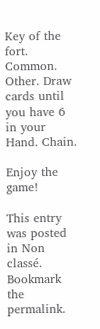Key of the fort. Common. Other. Draw cards until you have 6 in your Hand. Chain.

Enjoy the game!

This entry was posted in Non classé. Bookmark the permalink.